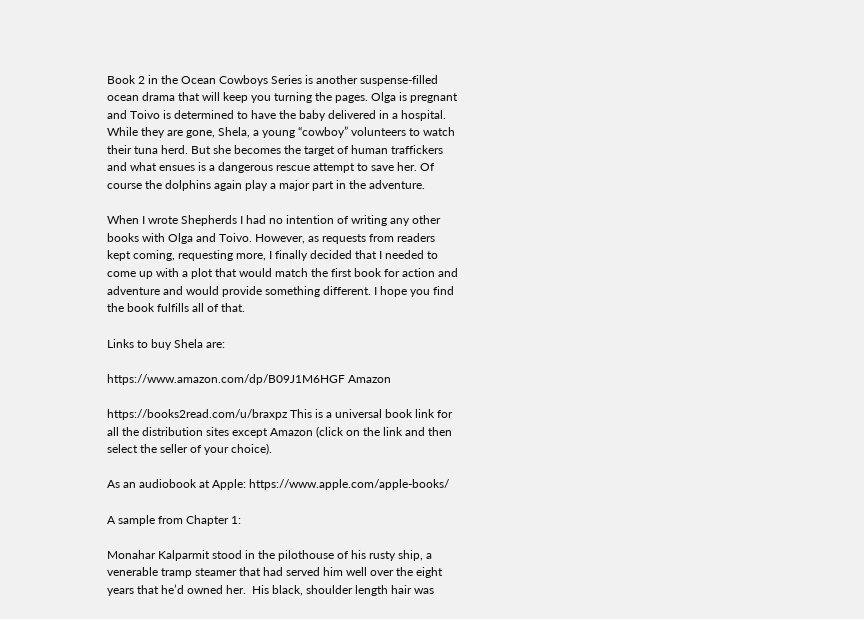Book 2 in the Ocean Cowboys Series is another suspense-filled ocean drama that will keep you turning the pages. Olga is pregnant and Toivo is determined to have the baby delivered in a hospital. While they are gone, Shela, a young “cowboy” volunteers to watch their tuna herd. But she becomes the target of human traffickers and what ensues is a dangerous rescue attempt to save her. Of course the dolphins again play a major part in the adventure.

When I wrote Shepherds I had no intention of writing any other books with Olga and Toivo. However, as requests from readers kept coming, requesting more, I finally decided that I needed to come up with a plot that would match the first book for action and adventure and would provide something different. I hope you find the book fulfills all of that.

Links to buy Shela are:

https://www.amazon.com/dp/B09J1M6HGF Amazon

https://books2read.com/u/braxpz This is a universal book link for all the distribution sites except Amazon (click on the link and then select the seller of your choice).

As an audiobook at Apple: https://www.apple.com/apple-books/

A sample from Chapter 1:

Monahar Kalparmit stood in the pilothouse of his rusty ship, a venerable tramp steamer that had served him well over the eight years that he’d owned her.  His black, shoulder length hair was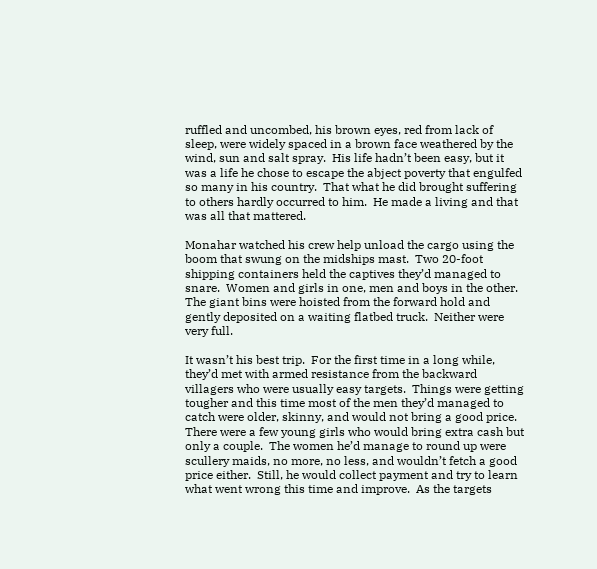ruffled and uncombed, his brown eyes, red from lack of sleep, were widely spaced in a brown face weathered by the wind, sun and salt spray.  His life hadn’t been easy, but it was a life he chose to escape the abject poverty that engulfed so many in his country.  That what he did brought suffering to others hardly occurred to him.  He made a living and that was all that mattered.

Monahar watched his crew help unload the cargo using the boom that swung on the midships mast.  Two 20-foot shipping containers held the captives they’d managed to snare.  Women and girls in one, men and boys in the other.  The giant bins were hoisted from the forward hold and gently deposited on a waiting flatbed truck.  Neither were very full.

It wasn’t his best trip.  For the first time in a long while, they’d met with armed resistance from the backward villagers who were usually easy targets.  Things were getting tougher and this time most of the men they’d managed to catch were older, skinny, and would not bring a good price.  There were a few young girls who would bring extra cash but only a couple.  The women he’d manage to round up were scullery maids, no more, no less, and wouldn’t fetch a good price either.  Still, he would collect payment and try to learn what went wrong this time and improve.  As the targets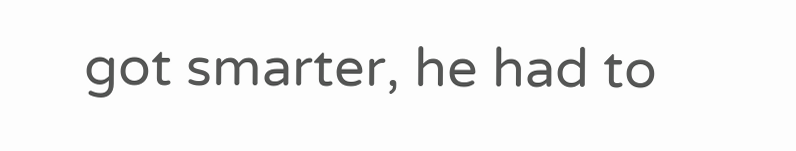got smarter, he had to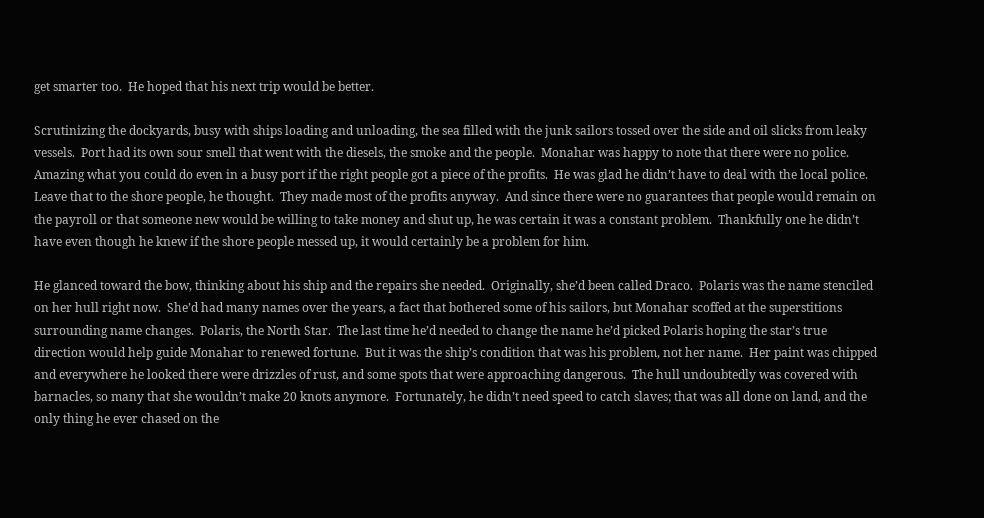get smarter too.  He hoped that his next trip would be better.

Scrutinizing the dockyards, busy with ships loading and unloading, the sea filled with the junk sailors tossed over the side and oil slicks from leaky vessels.  Port had its own sour smell that went with the diesels, the smoke and the people.  Monahar was happy to note that there were no police.  Amazing what you could do even in a busy port if the right people got a piece of the profits.  He was glad he didn’t have to deal with the local police.  Leave that to the shore people, he thought.  They made most of the profits anyway.  And since there were no guarantees that people would remain on the payroll or that someone new would be willing to take money and shut up, he was certain it was a constant problem.  Thankfully one he didn’t have even though he knew if the shore people messed up, it would certainly be a problem for him.

He glanced toward the bow, thinking about his ship and the repairs she needed.  Originally, she’d been called Draco.  Polaris was the name stenciled on her hull right now.  She’d had many names over the years, a fact that bothered some of his sailors, but Monahar scoffed at the superstitions surrounding name changes.  Polaris, the North Star.  The last time he’d needed to change the name he’d picked Polaris hoping the star’s true direction would help guide Monahar to renewed fortune.  But it was the ship’s condition that was his problem, not her name.  Her paint was chipped and everywhere he looked there were drizzles of rust, and some spots that were approaching dangerous.  The hull undoubtedly was covered with barnacles, so many that she wouldn’t make 20 knots anymore.  Fortunately, he didn’t need speed to catch slaves; that was all done on land, and the only thing he ever chased on the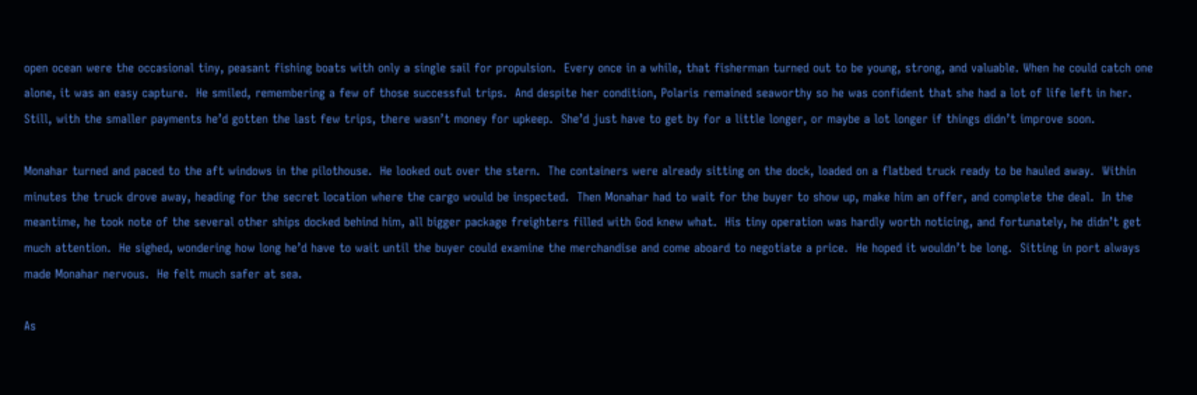open ocean were the occasional tiny, peasant fishing boats with only a single sail for propulsion.  Every once in a while, that fisherman turned out to be young, strong, and valuable. When he could catch one alone, it was an easy capture.  He smiled, remembering a few of those successful trips.  And despite her condition, Polaris remained seaworthy so he was confident that she had a lot of life left in her.  Still, with the smaller payments he’d gotten the last few trips, there wasn’t money for upkeep.  She’d just have to get by for a little longer, or maybe a lot longer if things didn’t improve soon.

Monahar turned and paced to the aft windows in the pilothouse.  He looked out over the stern.  The containers were already sitting on the dock, loaded on a flatbed truck ready to be hauled away.  Within minutes the truck drove away, heading for the secret location where the cargo would be inspected.  Then Monahar had to wait for the buyer to show up, make him an offer, and complete the deal.  In the meantime, he took note of the several other ships docked behind him, all bigger package freighters filled with God knew what.  His tiny operation was hardly worth noticing, and fortunately, he didn’t get much attention.  He sighed, wondering how long he’d have to wait until the buyer could examine the merchandise and come aboard to negotiate a price.  He hoped it wouldn’t be long.  Sitting in port always made Monahar nervous.  He felt much safer at sea.

As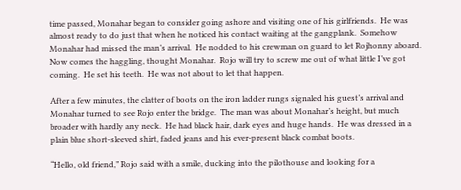time passed, Monahar began to consider going ashore and visiting one of his girlfriends.  He was almost ready to do just that when he noticed his contact waiting at the gangplank.  Somehow Monahar had missed the man’s arrival.  He nodded to his crewman on guard to let Rojhonny aboard.  Now comes the haggling, thought Monahar.  Rojo will try to screw me out of what little I’ve got coming.  He set his teeth.  He was not about to let that happen.

After a few minutes, the clatter of boots on the iron ladder rungs signaled his guest’s arrival and Monahar turned to see Rojo enter the bridge.  The man was about Monahar’s height, but much broader with hardly any neck.  He had black hair, dark eyes and huge hands.  He was dressed in a plain blue short-sleeved shirt, faded jeans and his ever-present black combat boots.

“Hello, old friend,” Rojo said with a smile, ducking into the pilothouse and looking for a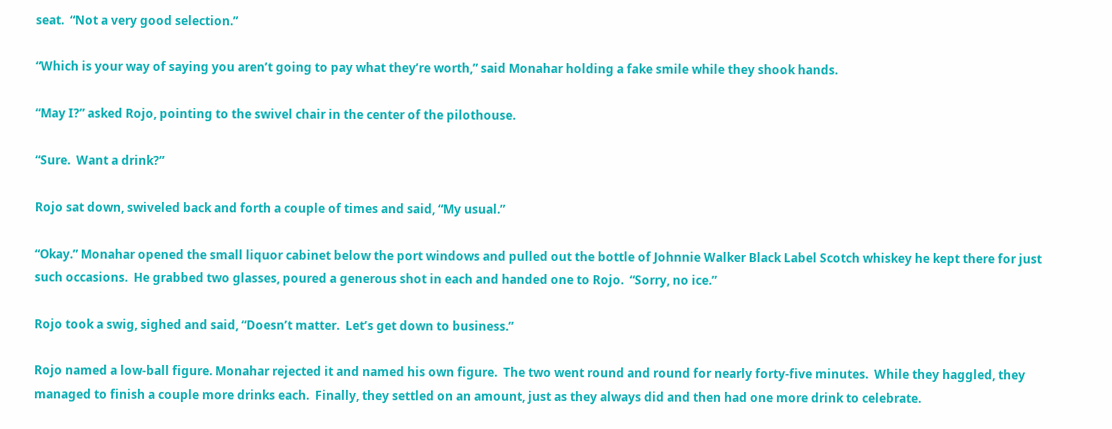seat.  “Not a very good selection.”

“Which is your way of saying you aren’t going to pay what they’re worth,” said Monahar holding a fake smile while they shook hands.

“May I?” asked Rojo, pointing to the swivel chair in the center of the pilothouse.

“Sure.  Want a drink?”

Rojo sat down, swiveled back and forth a couple of times and said, “My usual.”

“Okay.” Monahar opened the small liquor cabinet below the port windows and pulled out the bottle of Johnnie Walker Black Label Scotch whiskey he kept there for just such occasions.  He grabbed two glasses, poured a generous shot in each and handed one to Rojo.  “Sorry, no ice.”

Rojo took a swig, sighed and said, “Doesn’t matter.  Let’s get down to business.”

Rojo named a low-ball figure. Monahar rejected it and named his own figure.  The two went round and round for nearly forty-five minutes.  While they haggled, they managed to finish a couple more drinks each.  Finally, they settled on an amount, just as they always did and then had one more drink to celebrate.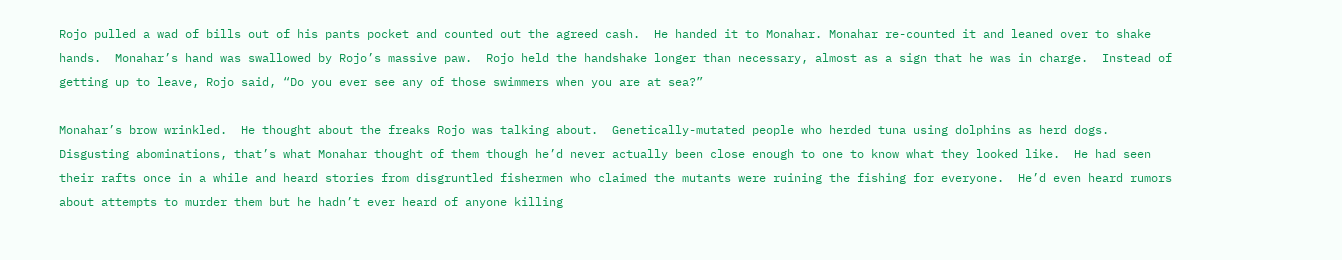Rojo pulled a wad of bills out of his pants pocket and counted out the agreed cash.  He handed it to Monahar. Monahar re-counted it and leaned over to shake hands.  Monahar’s hand was swallowed by Rojo’s massive paw.  Rojo held the handshake longer than necessary, almost as a sign that he was in charge.  Instead of getting up to leave, Rojo said, “Do you ever see any of those swimmers when you are at sea?”

Monahar’s brow wrinkled.  He thought about the freaks Rojo was talking about.  Genetically-mutated people who herded tuna using dolphins as herd dogs.  Disgusting abominations, that’s what Monahar thought of them though he’d never actually been close enough to one to know what they looked like.  He had seen their rafts once in a while and heard stories from disgruntled fishermen who claimed the mutants were ruining the fishing for everyone.  He’d even heard rumors about attempts to murder them but he hadn’t ever heard of anyone killing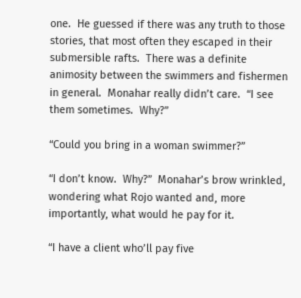one.  He guessed if there was any truth to those stories, that most often they escaped in their submersible rafts.  There was a definite animosity between the swimmers and fishermen in general.  Monahar really didn’t care.  “I see them sometimes.  Why?”

“Could you bring in a woman swimmer?”

“I don’t know.  Why?”  Monahar’s brow wrinkled, wondering what Rojo wanted and, more importantly, what would he pay for it.

“I have a client who’ll pay five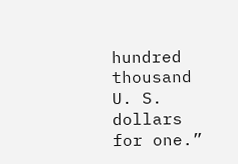hundred thousand U. S. dollars for one.”